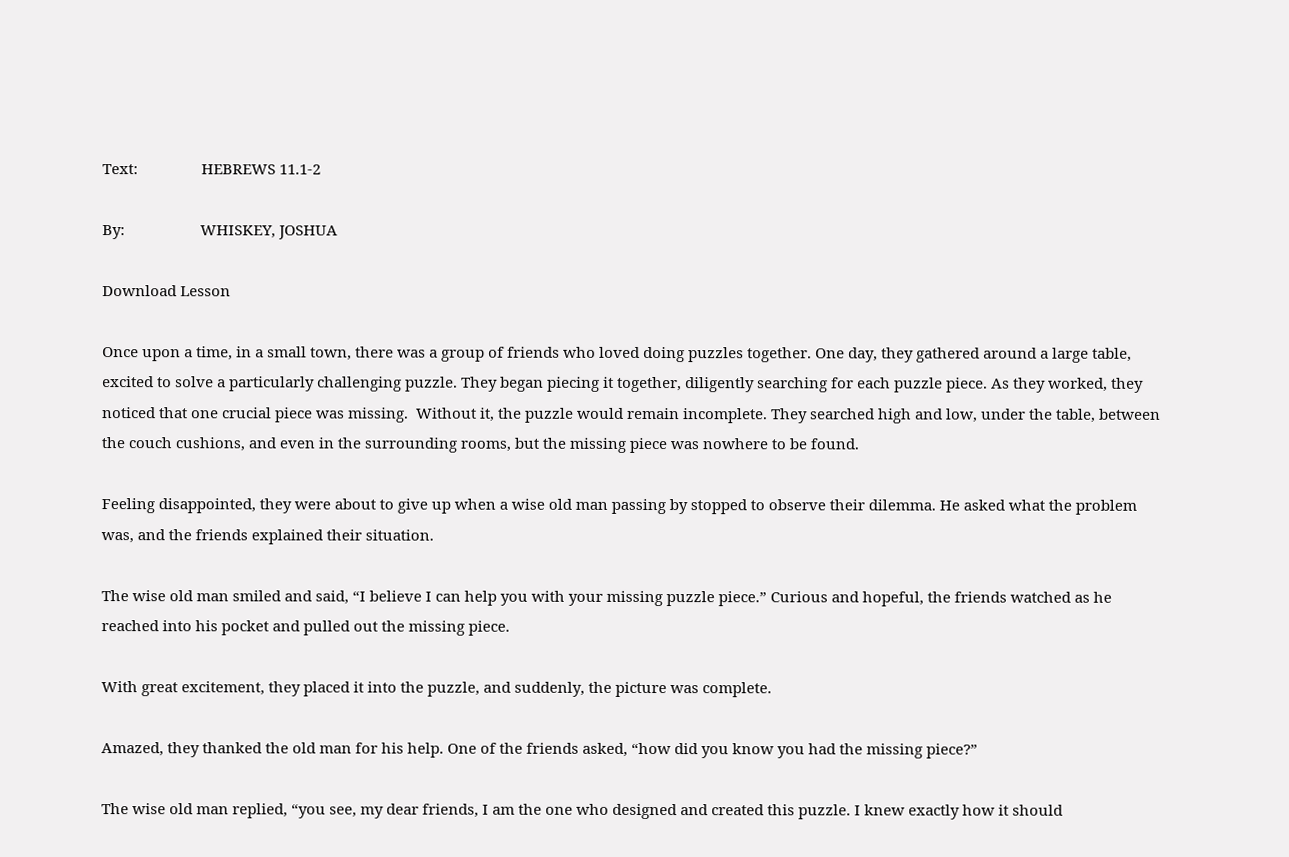Text:                HEBREWS 11.1-2

By:                   WHISKEY, JOSHUA

Download Lesson

Once upon a time, in a small town, there was a group of friends who loved doing puzzles together. One day, they gathered around a large table, excited to solve a particularly challenging puzzle. They began piecing it together, diligently searching for each puzzle piece. As they worked, they noticed that one crucial piece was missing.  Without it, the puzzle would remain incomplete. They searched high and low, under the table, between the couch cushions, and even in the surrounding rooms, but the missing piece was nowhere to be found.

Feeling disappointed, they were about to give up when a wise old man passing by stopped to observe their dilemma. He asked what the problem was, and the friends explained their situation.

The wise old man smiled and said, “I believe I can help you with your missing puzzle piece.” Curious and hopeful, the friends watched as he reached into his pocket and pulled out the missing piece.

With great excitement, they placed it into the puzzle, and suddenly, the picture was complete.

Amazed, they thanked the old man for his help. One of the friends asked, “how did you know you had the missing piece?”

The wise old man replied, “you see, my dear friends, I am the one who designed and created this puzzle. I knew exactly how it should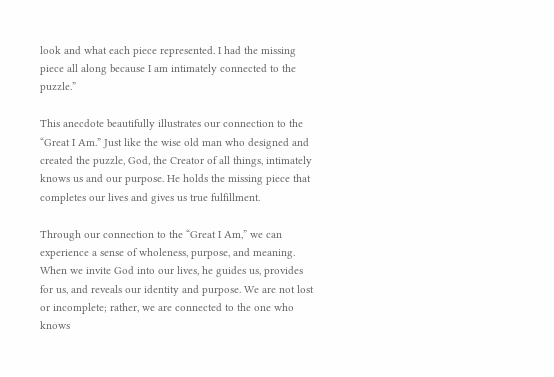look and what each piece represented. I had the missing piece all along because I am intimately connected to the puzzle.”

This anecdote beautifully illustrates our connection to the “Great I Am.” Just like the wise old man who designed and created the puzzle, God, the Creator of all things, intimately knows us and our purpose. He holds the missing piece that completes our lives and gives us true fulfillment.

Through our connection to the “Great I Am,” we can experience a sense of wholeness, purpose, and meaning. When we invite God into our lives, he guides us, provides for us, and reveals our identity and purpose. We are not lost or incomplete; rather, we are connected to the one who knows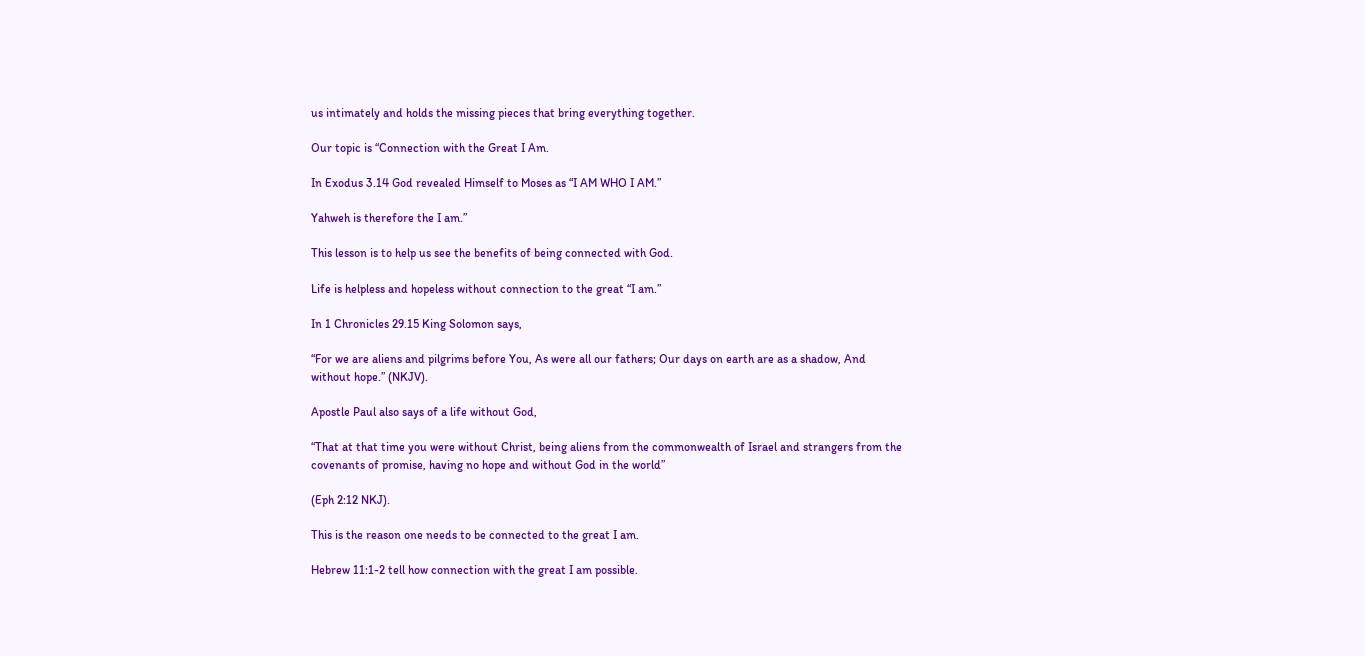us intimately and holds the missing pieces that bring everything together.

Our topic is “Connection with the Great I Am.

In Exodus 3.14 God revealed Himself to Moses as “I AM WHO I AM.”

Yahweh is therefore the I am.”

This lesson is to help us see the benefits of being connected with God.

Life is helpless and hopeless without connection to the great “I am.”

In 1 Chronicles 29.15 King Solomon says,

“For we are aliens and pilgrims before You, As were all our fathers; Our days on earth are as a shadow, And without hope.” (NKJV).

Apostle Paul also says of a life without God,

“That at that time you were without Christ, being aliens from the commonwealth of Israel and strangers from the covenants of promise, having no hope and without God in the world”

(Eph 2:12 NKJ).

This is the reason one needs to be connected to the great I am.

Hebrew 11:1-2 tell how connection with the great I am possible.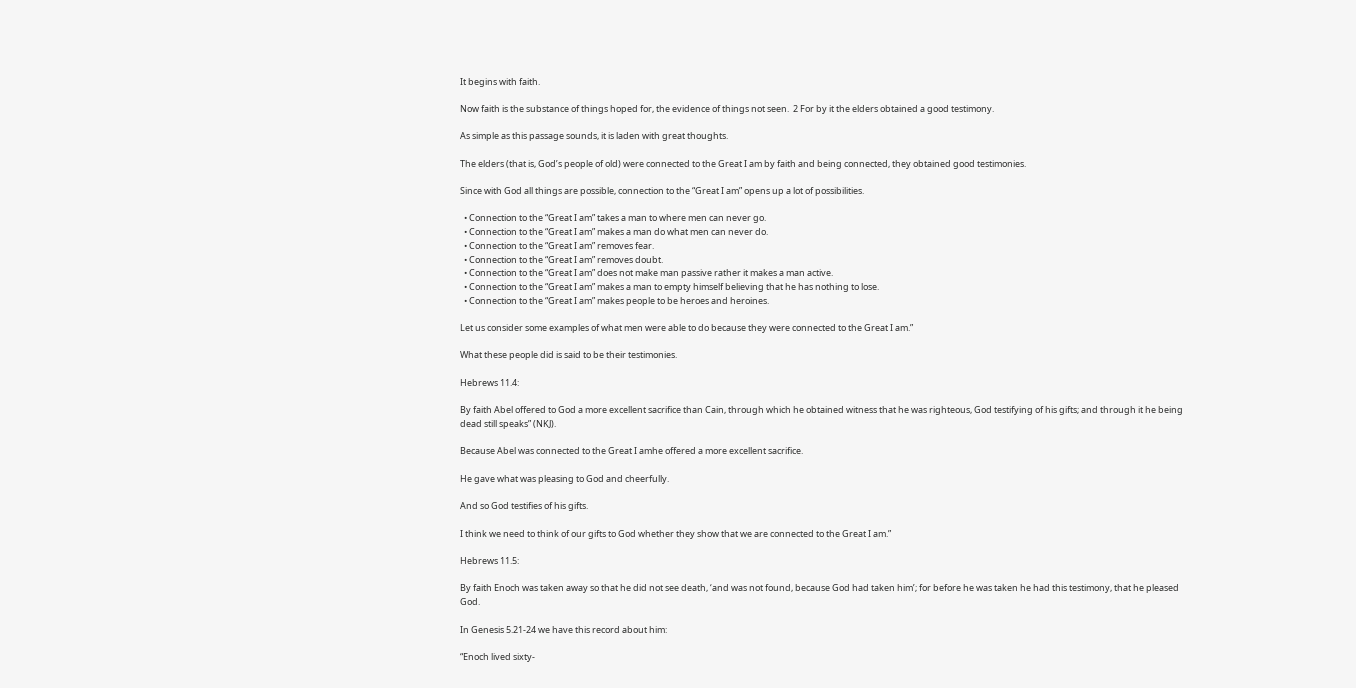It begins with faith.

Now faith is the substance of things hoped for, the evidence of things not seen.  2 For by it the elders obtained a good testimony.

As simple as this passage sounds, it is laden with great thoughts.

The elders (that is, God’s people of old) were connected to the Great I am by faith and being connected, they obtained good testimonies.

Since with God all things are possible, connection to the “Great I am” opens up a lot of possibilities.

  • Connection to the “Great I am” takes a man to where men can never go.
  • Connection to the “Great I am” makes a man do what men can never do.
  • Connection to the “Great I am” removes fear.
  • Connection to the “Great I am” removes doubt.
  • Connection to the “Great I am” does not make man passive rather it makes a man active.
  • Connection to the “Great I am” makes a man to empty himself believing that he has nothing to lose.
  • Connection to the “Great I am” makes people to be heroes and heroines.

Let us consider some examples of what men were able to do because they were connected to the Great I am.”

What these people did is said to be their testimonies.

Hebrews 11.4:

By faith Abel offered to God a more excellent sacrifice than Cain, through which he obtained witness that he was righteous, God testifying of his gifts; and through it he being dead still speaks” (NKJ).

Because Abel was connected to the Great I amhe offered a more excellent sacrifice.

He gave what was pleasing to God and cheerfully.

And so God testifies of his gifts.

I think we need to think of our gifts to God whether they show that we are connected to the Great I am.”

Hebrews 11.5:

By faith Enoch was taken away so that he did not see death, ‘and was not found, because God had taken him’; for before he was taken he had this testimony, that he pleased God.

In Genesis 5.21-24 we have this record about him:

“Enoch lived sixty-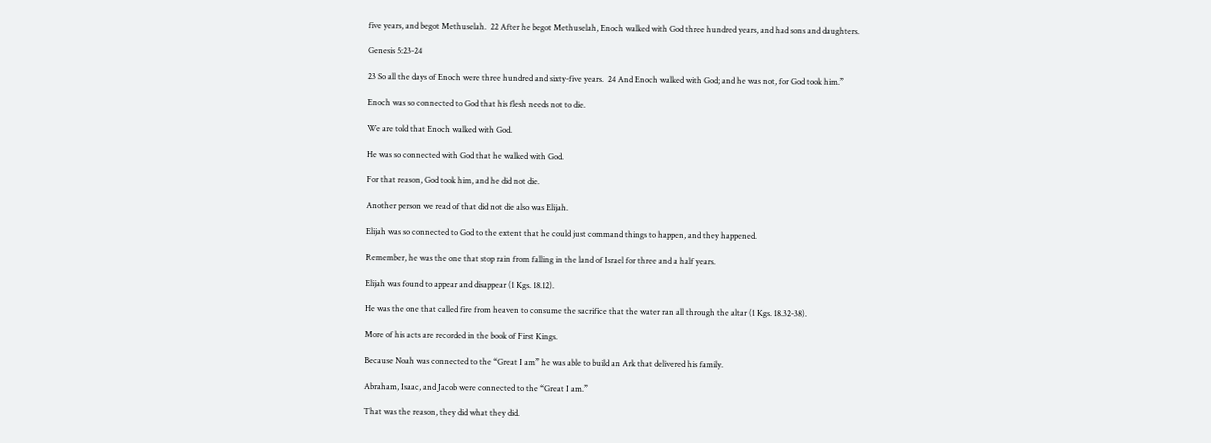five years, and begot Methuselah.  22 After he begot Methuselah, Enoch walked with God three hundred years, and had sons and daughters.

Genesis 5:23-24

23 So all the days of Enoch were three hundred and sixty-five years.  24 And Enoch walked with God; and he was not, for God took him.”

Enoch was so connected to God that his flesh needs not to die.

We are told that Enoch walked with God.

He was so connected with God that he walked with God.

For that reason, God took him, and he did not die.

Another person we read of that did not die also was Elijah.

Elijah was so connected to God to the extent that he could just command things to happen, and they happened.

Remember, he was the one that stop rain from falling in the land of Israel for three and a half years.

Elijah was found to appear and disappear (1 Kgs. 18.12).

He was the one that called fire from heaven to consume the sacrifice that the water ran all through the altar (1 Kgs. 18.32-38).

More of his acts are recorded in the book of First Kings.

Because Noah was connected to the “Great I am” he was able to build an Ark that delivered his family.

Abraham, Isaac, and Jacob were connected to the “Great I am.”

That was the reason, they did what they did.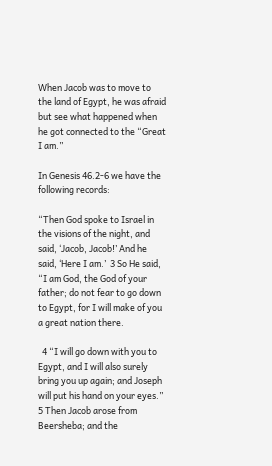When Jacob was to move to the land of Egypt, he was afraid but see what happened when he got connected to the “Great I am.”

In Genesis 46.2-6 we have the following records:

“Then God spoke to Israel in the visions of the night, and said, ‘Jacob, Jacob!’ And he said, ‘Here I am.’  3 So He said, “I am God, the God of your father; do not fear to go down to Egypt, for I will make of you a great nation there.

  4 “I will go down with you to Egypt, and I will also surely bring you up again; and Joseph will put his hand on your eyes.”  5 Then Jacob arose from Beersheba; and the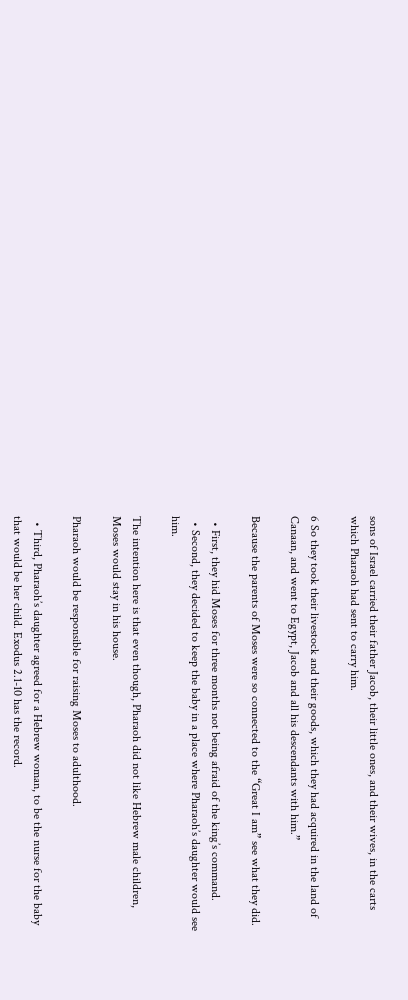sons of Israel carried their father Jacob, their little ones, and their wives, in the carts which Pharaoh had sent to carry him.

6 So they took their livestock and their goods, which they had acquired in the land of Canaan, and went to Egypt, Jacob and all his descendants with him.”

Because the parents of Moses were so connected to the “Great I am” see what they did.

  • First, they hid Moses for three months not being afraid of the king’s command.
  • Second, they decided to keep the baby in a place where Pharaoh’s daughter would see him.

The intention here is that even though, Pharaoh did not like Hebrew male children, Moses would stay in his house.

Pharaoh would be responsible for raising Moses to adulthood.

  • Third, Pharaoh’s daughter agreed for a Hebrew woman, to be the nurse for the baby that would be her child. Exodus 2.1-10 has the record.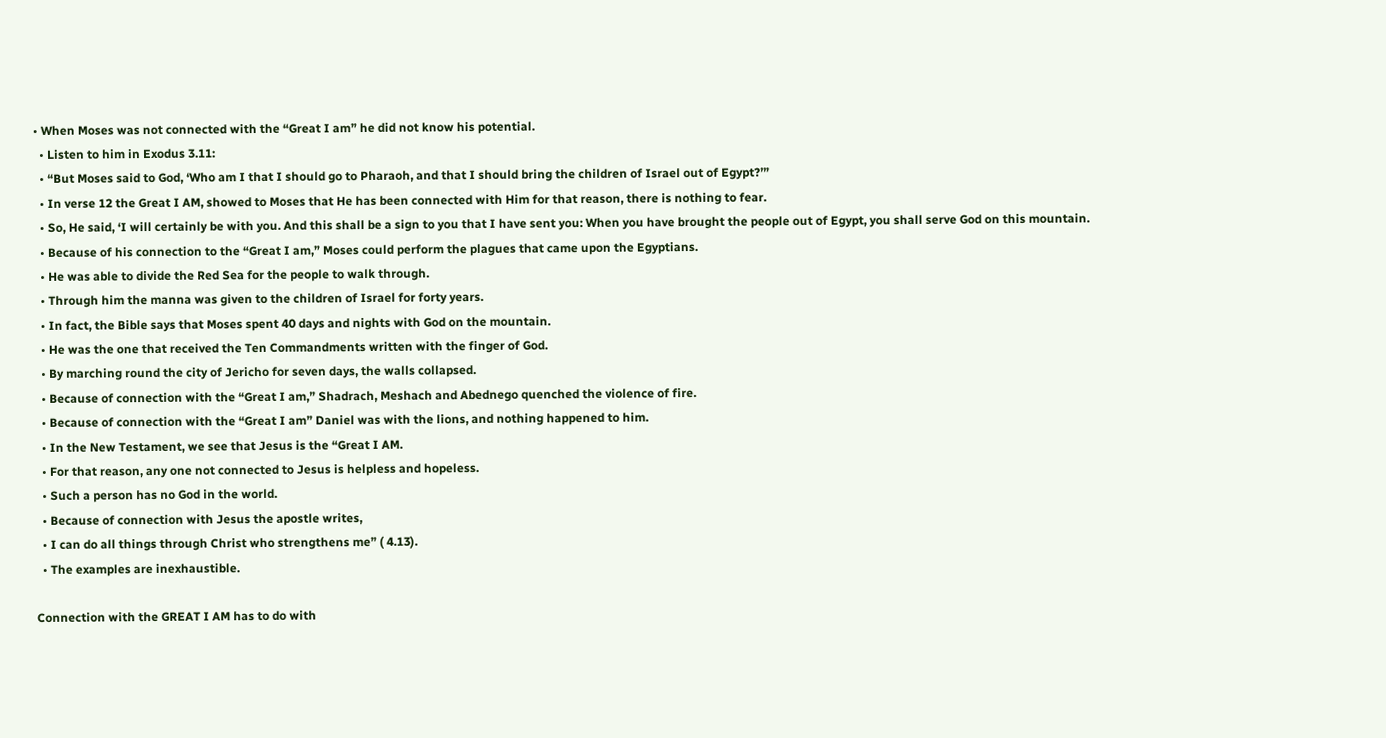• When Moses was not connected with the “Great I am” he did not know his potential.
  • Listen to him in Exodus 3.11:
  • “But Moses said to God, ‘Who am I that I should go to Pharaoh, and that I should bring the children of Israel out of Egypt?’”
  • In verse 12 the Great I AM, showed to Moses that He has been connected with Him for that reason, there is nothing to fear.
  • So, He said, ‘I will certainly be with you. And this shall be a sign to you that I have sent you: When you have brought the people out of Egypt, you shall serve God on this mountain.
  • Because of his connection to the “Great I am,” Moses could perform the plagues that came upon the Egyptians.
  • He was able to divide the Red Sea for the people to walk through.
  • Through him the manna was given to the children of Israel for forty years.
  • In fact, the Bible says that Moses spent 40 days and nights with God on the mountain.
  • He was the one that received the Ten Commandments written with the finger of God.
  • By marching round the city of Jericho for seven days, the walls collapsed.
  • Because of connection with the “Great I am,” Shadrach, Meshach and Abednego quenched the violence of fire.
  • Because of connection with the “Great I am” Daniel was with the lions, and nothing happened to him.
  • In the New Testament, we see that Jesus is the “Great I AM.
  • For that reason, any one not connected to Jesus is helpless and hopeless.
  • Such a person has no God in the world.
  • Because of connection with Jesus the apostle writes,
  • I can do all things through Christ who strengthens me” ( 4.13).
  • The examples are inexhaustible.

Connection with the GREAT I AM has to do with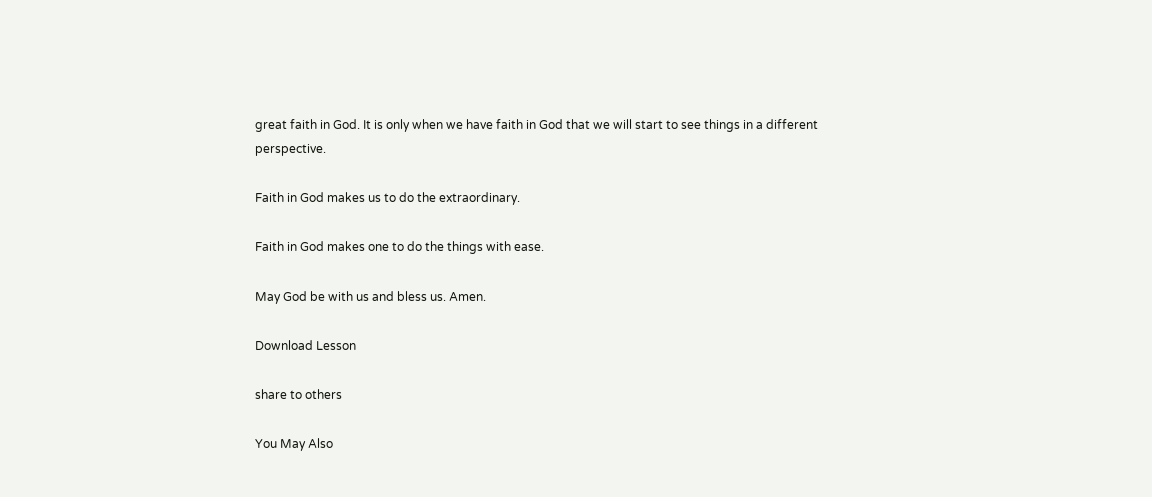great faith in God. It is only when we have faith in God that we will start to see things in a different perspective.

Faith in God makes us to do the extraordinary.

Faith in God makes one to do the things with ease.

May God be with us and bless us. Amen.

Download Lesson

share to others

You May Also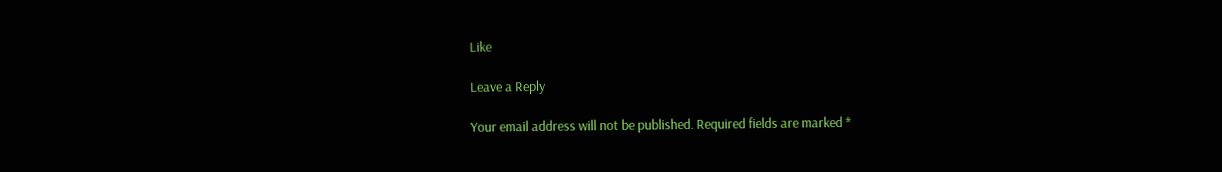Like

Leave a Reply

Your email address will not be published. Required fields are marked *